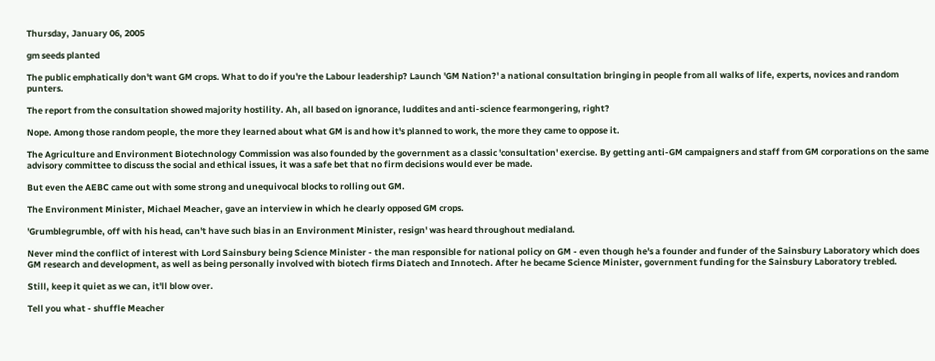Thursday, January 06, 2005

gm seeds planted

The public emphatically don't want GM crops. What to do if you're the Labour leadership? Launch 'GM Nation?' a national consultation bringing in people from all walks of life, experts, novices and random punters.

The report from the consultation showed majority hostility. Ah, all based on ignorance, luddites and anti-science fearmongering, right?

Nope. Among those random people, the more they learned about what GM is and how it's planned to work, the more they came to oppose it.

The Agriculture and Environment Biotechnology Commission was also founded by the government as a classic 'consultation' exercise. By getting anti-GM campaigners and staff from GM corporations on the same advisory committee to discuss the social and ethical issues, it was a safe bet that no firm decisions would ever be made.

But even the AEBC came out with some strong and unequivocal blocks to rolling out GM.

The Environment Minister, Michael Meacher, gave an interview in which he clearly opposed GM crops.

'Grumblegrumble, off with his head, can't have such bias in an Environment Minister, resign' was heard throughout medialand.

Never mind the conflict of interest with Lord Sainsbury being Science Minister - the man responsible for national policy on GM - even though he's a founder and funder of the Sainsbury Laboratory which does GM research and development, as well as being personally involved with biotech firms Diatech and Innotech. After he became Science Minister, government funding for the Sainsbury Laboratory trebled.

Still, keep it quiet as we can, it'll blow over.

Tell you what - shuffle Meacher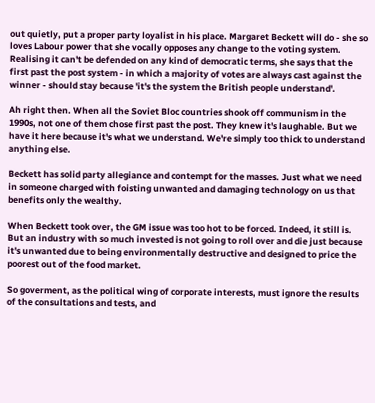out quietly, put a proper party loyalist in his place. Margaret Beckett will do - she so loves Labour power that she vocally opposes any change to the voting system. Realising it can't be defended on any kind of democratic terms, she says that the first past the post system - in which a majority of votes are always cast against the winner - should stay because 'it's the system the British people understand'.

Ah right then. When all the Soviet Bloc countries shook off communism in the 1990s, not one of them chose first past the post. They knew it's laughable. But we have it here because it's what we understand. We're simply too thick to understand anything else.

Beckett has solid party allegiance and contempt for the masses. Just what we need in someone charged with foisting unwanted and damaging technology on us that benefits only the wealthy.

When Beckett took over, the GM issue was too hot to be forced. Indeed, it still is. But an industry with so much invested is not going to roll over and die just because it's unwanted due to being environmentally destructive and designed to price the poorest out of the food market.

So goverment, as the political wing of corporate interests, must ignore the results of the consultations and tests, and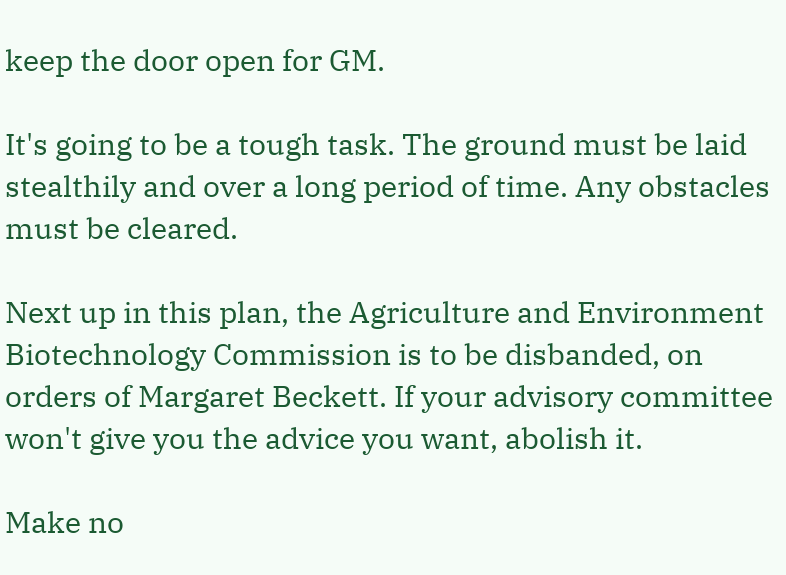keep the door open for GM.

It's going to be a tough task. The ground must be laid stealthily and over a long period of time. Any obstacles must be cleared.

Next up in this plan, the Agriculture and Environment Biotechnology Commission is to be disbanded, on orders of Margaret Beckett. If your advisory committee won't give you the advice you want, abolish it.

Make no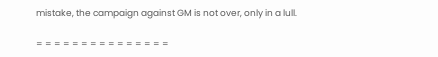mistake, the campaign against GM is not over, only in a lull.

= = = = = = = = = = = = = = =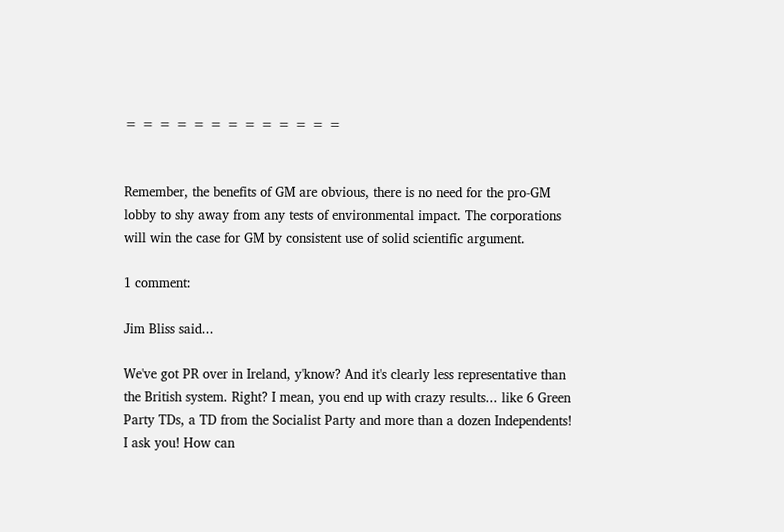= = = = = = = = = = = = =


Remember, the benefits of GM are obvious, there is no need for the pro-GM lobby to shy away from any tests of environmental impact. The corporations will win the case for GM by consistent use of solid scientific argument.

1 comment:

Jim Bliss said...

We've got PR over in Ireland, y'know? And it's clearly less representative than the British system. Right? I mean, you end up with crazy results... like 6 Green Party TDs, a TD from the Socialist Party and more than a dozen Independents! I ask you! How can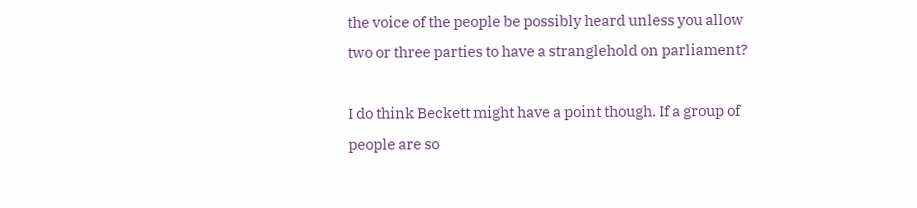the voice of the people be possibly heard unless you allow two or three parties to have a stranglehold on parliament?

I do think Beckett might have a point though. If a group of people are so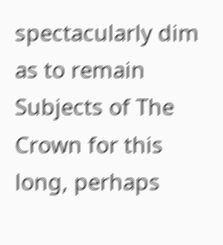spectacularly dim as to remain Subjects of The Crown for this long, perhaps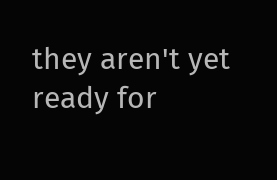they aren't yet ready for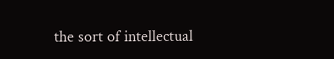the sort of intellectual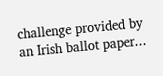challenge provided by an Irish ballot paper...